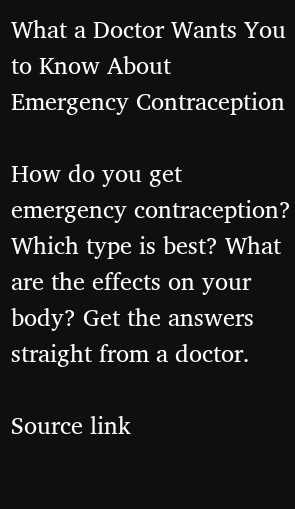What a Doctor Wants You to Know About Emergency Contraception

How do you get emergency contraception? Which type is best? What are the effects on your body? Get the answers straight from a doctor.

Source link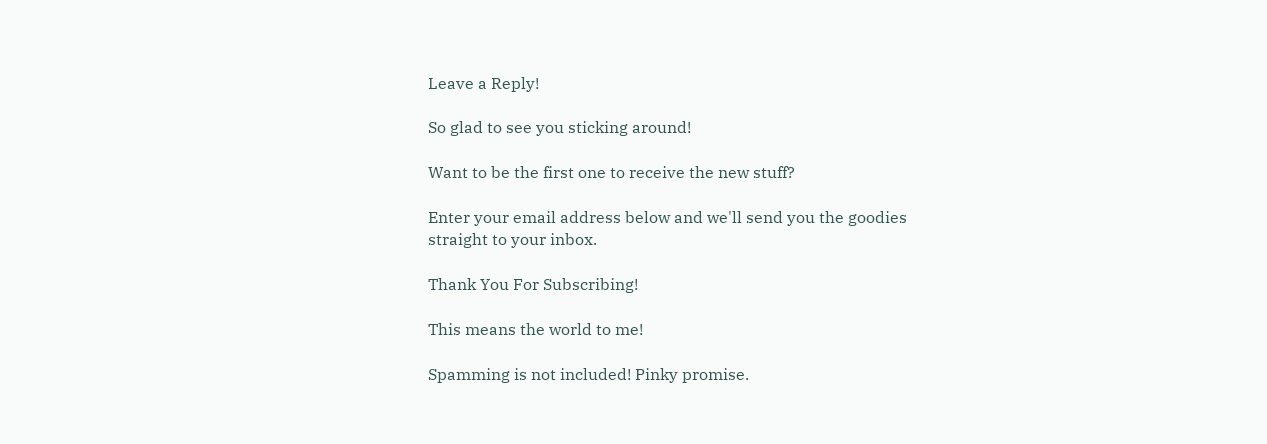Leave a Reply!

So glad to see you sticking around!

Want to be the first one to receive the new stuff?

Enter your email address below and we'll send you the goodies straight to your inbox.

Thank You For Subscribing!

This means the world to me!

Spamming is not included! Pinky promise.